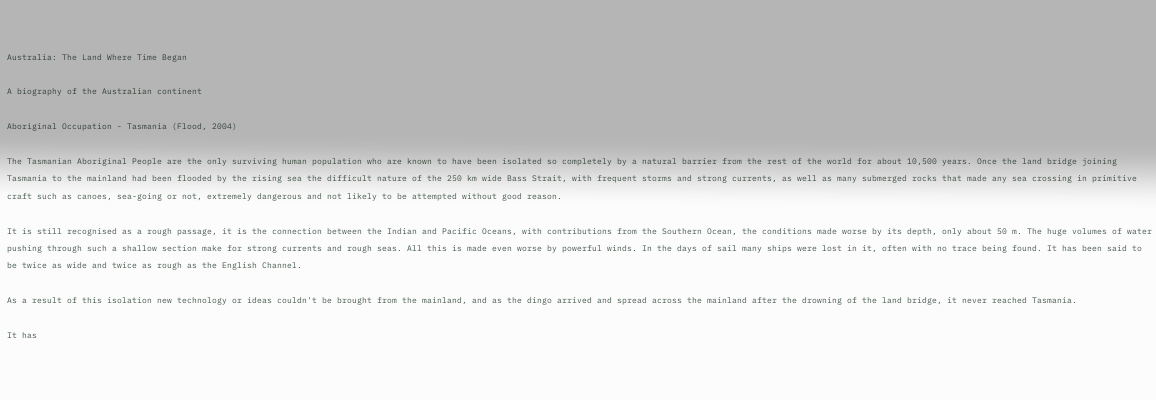Australia: The Land Where Time Began

A biography of the Australian continent

Aboriginal Occupation - Tasmania (Flood, 2004)

The Tasmanian Aboriginal People are the only surviving human population who are known to have been isolated so completely by a natural barrier from the rest of the world for about 10,500 years. Once the land bridge joining Tasmania to the mainland had been flooded by the rising sea the difficult nature of the 250 km wide Bass Strait, with frequent storms and strong currents, as well as many submerged rocks that made any sea crossing in primitive craft such as canoes, sea-going or not, extremely dangerous and not likely to be attempted without good reason.

It is still recognised as a rough passage, it is the connection between the Indian and Pacific Oceans, with contributions from the Southern Ocean, the conditions made worse by its depth, only about 50 m. The huge volumes of water pushing through such a shallow section make for strong currents and rough seas. All this is made even worse by powerful winds. In the days of sail many ships were lost in it, often with no trace being found. It has been said to be twice as wide and twice as rough as the English Channel.

As a result of this isolation new technology or ideas couldn't be brought from the mainland, and as the dingo arrived and spread across the mainland after the drowning of the land bridge, it never reached Tasmania.

It has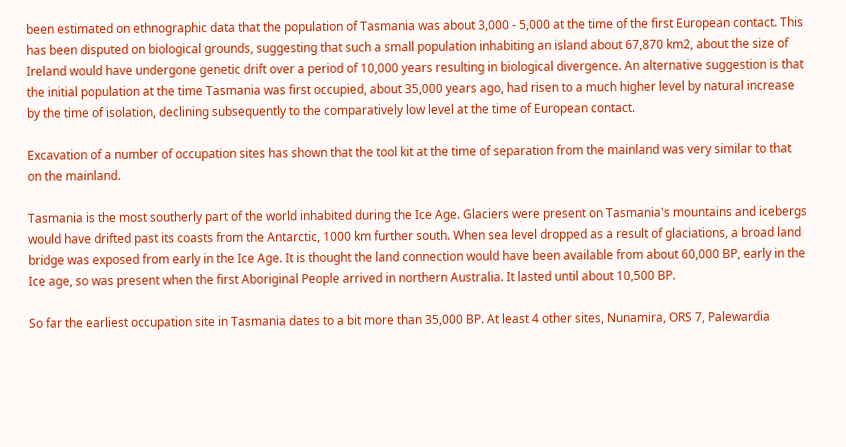been estimated on ethnographic data that the population of Tasmania was about 3,000 - 5,000 at the time of the first European contact. This has been disputed on biological grounds, suggesting that such a small population inhabiting an island about 67,870 km2, about the size of Ireland would have undergone genetic drift over a period of 10,000 years resulting in biological divergence. An alternative suggestion is that the initial population at the time Tasmania was first occupied, about 35,000 years ago, had risen to a much higher level by natural increase by the time of isolation, declining subsequently to the comparatively low level at the time of European contact.

Excavation of a number of occupation sites has shown that the tool kit at the time of separation from the mainland was very similar to that on the mainland.

Tasmania is the most southerly part of the world inhabited during the Ice Age. Glaciers were present on Tasmania's mountains and icebergs would have drifted past its coasts from the Antarctic, 1000 km further south. When sea level dropped as a result of glaciations, a broad land bridge was exposed from early in the Ice Age. It is thought the land connection would have been available from about 60,000 BP, early in the Ice age, so was present when the first Aboriginal People arrived in northern Australia. It lasted until about 10,500 BP.

So far the earliest occupation site in Tasmania dates to a bit more than 35,000 BP. At least 4 other sites, Nunamira, ORS 7, Palewardia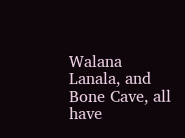Walana Lanala, and Bone Cave, all have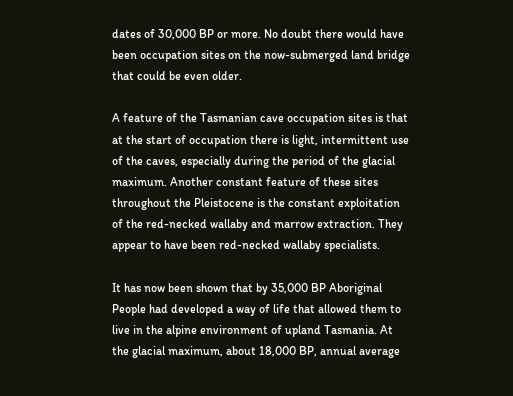dates of 30,000 BP or more. No doubt there would have been occupation sites on the now-submerged land bridge that could be even older.

A feature of the Tasmanian cave occupation sites is that at the start of occupation there is light, intermittent use of the caves, especially during the period of the glacial maximum. Another constant feature of these sites throughout the Pleistocene is the constant exploitation of the red-necked wallaby and marrow extraction. They appear to have been red-necked wallaby specialists.

It has now been shown that by 35,000 BP Aboriginal People had developed a way of life that allowed them to live in the alpine environment of upland Tasmania. At the glacial maximum, about 18,000 BP, annual average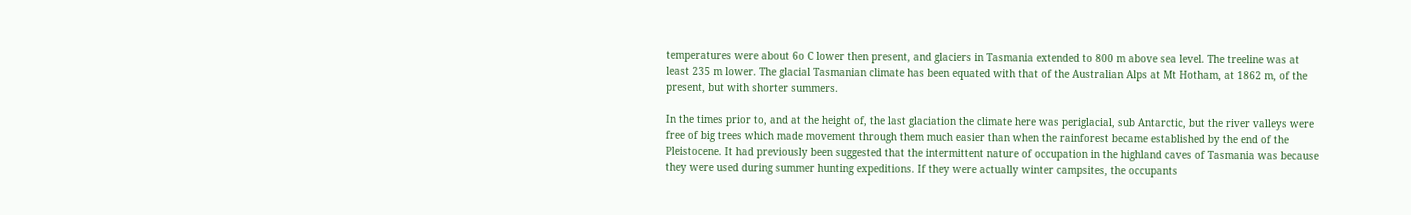temperatures were about 6o C lower then present, and glaciers in Tasmania extended to 800 m above sea level. The treeline was at least 235 m lower. The glacial Tasmanian climate has been equated with that of the Australian Alps at Mt Hotham, at 1862 m, of the present, but with shorter summers.

In the times prior to, and at the height of, the last glaciation the climate here was periglacial, sub Antarctic, but the river valleys were free of big trees which made movement through them much easier than when the rainforest became established by the end of the Pleistocene. It had previously been suggested that the intermittent nature of occupation in the highland caves of Tasmania was because they were used during summer hunting expeditions. If they were actually winter campsites, the occupants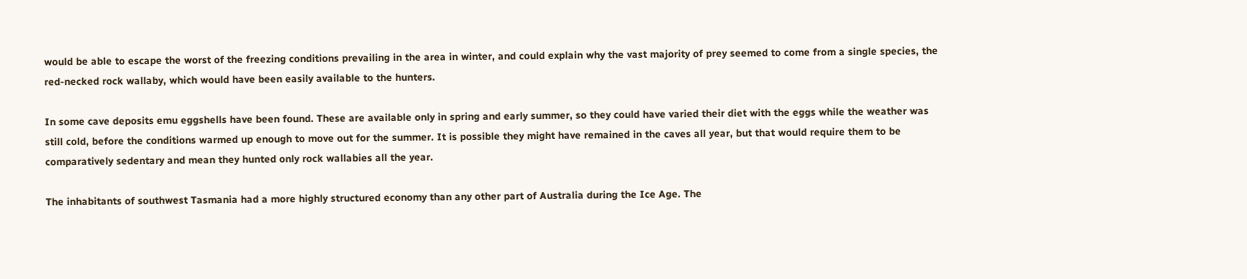would be able to escape the worst of the freezing conditions prevailing in the area in winter, and could explain why the vast majority of prey seemed to come from a single species, the red-necked rock wallaby, which would have been easily available to the hunters.

In some cave deposits emu eggshells have been found. These are available only in spring and early summer, so they could have varied their diet with the eggs while the weather was still cold, before the conditions warmed up enough to move out for the summer. It is possible they might have remained in the caves all year, but that would require them to be comparatively sedentary and mean they hunted only rock wallabies all the year.

The inhabitants of southwest Tasmania had a more highly structured economy than any other part of Australia during the Ice Age. The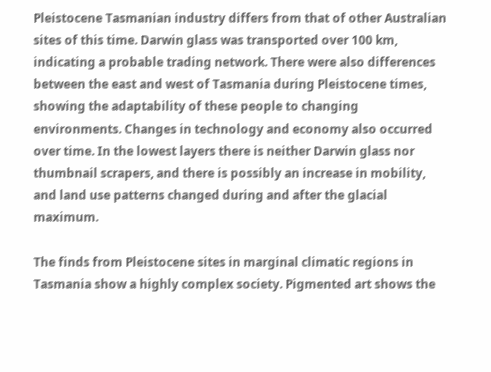Pleistocene Tasmanian industry differs from that of other Australian sites of this time. Darwin glass was transported over 100 km, indicating a probable trading network. There were also differences between the east and west of Tasmania during Pleistocene times, showing the adaptability of these people to changing environments. Changes in technology and economy also occurred over time. In the lowest layers there is neither Darwin glass nor thumbnail scrapers, and there is possibly an increase in mobility, and land use patterns changed during and after the glacial maximum.

The finds from Pleistocene sites in marginal climatic regions in Tasmania show a highly complex society. Pigmented art shows the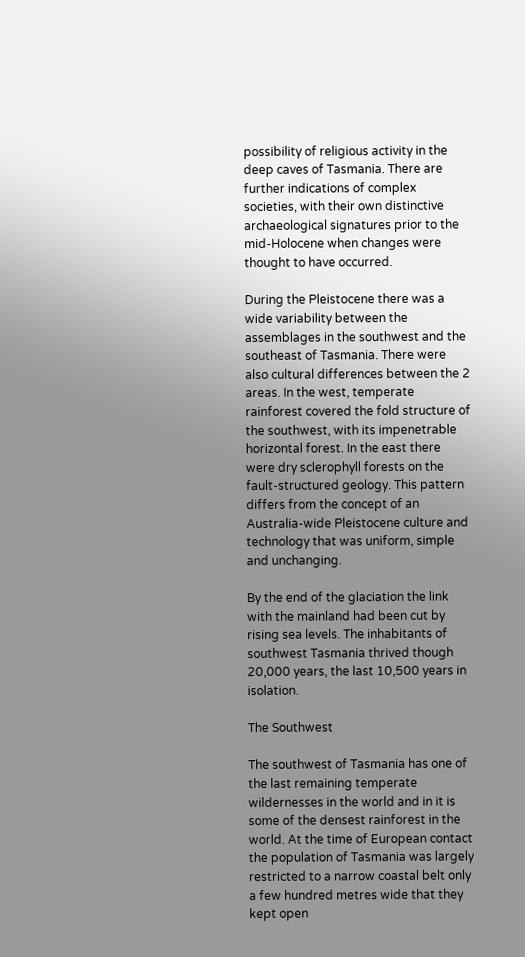possibility of religious activity in the deep caves of Tasmania. There are further indications of complex societies, with their own distinctive archaeological signatures prior to the mid-Holocene when changes were thought to have occurred.

During the Pleistocene there was a wide variability between the assemblages in the southwest and the southeast of Tasmania. There were also cultural differences between the 2 areas. In the west, temperate rainforest covered the fold structure of the southwest, with its impenetrable horizontal forest. In the east there were dry sclerophyll forests on the fault-structured geology. This pattern differs from the concept of an Australia-wide Pleistocene culture and technology that was uniform, simple and unchanging.

By the end of the glaciation the link with the mainland had been cut by rising sea levels. The inhabitants of southwest Tasmania thrived though 20,000 years, the last 10,500 years in isolation.

The Southwest

The southwest of Tasmania has one of the last remaining temperate wildernesses in the world and in it is some of the densest rainforest in the world. At the time of European contact the population of Tasmania was largely restricted to a narrow coastal belt only a few hundred metres wide that they kept open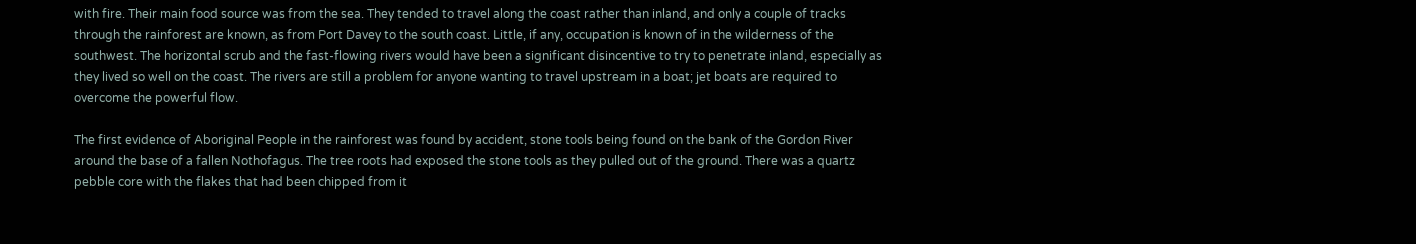with fire. Their main food source was from the sea. They tended to travel along the coast rather than inland, and only a couple of tracks through the rainforest are known, as from Port Davey to the south coast. Little, if any, occupation is known of in the wilderness of the southwest. The horizontal scrub and the fast-flowing rivers would have been a significant disincentive to try to penetrate inland, especially as they lived so well on the coast. The rivers are still a problem for anyone wanting to travel upstream in a boat; jet boats are required to overcome the powerful flow.

The first evidence of Aboriginal People in the rainforest was found by accident, stone tools being found on the bank of the Gordon River around the base of a fallen Nothofagus. The tree roots had exposed the stone tools as they pulled out of the ground. There was a quartz pebble core with the flakes that had been chipped from it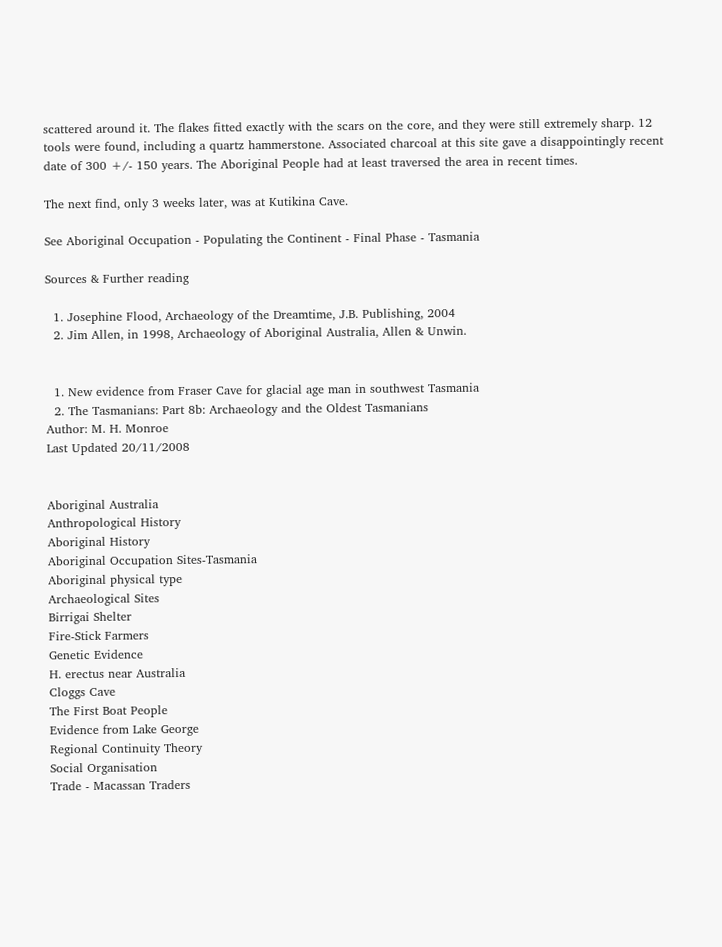scattered around it. The flakes fitted exactly with the scars on the core, and they were still extremely sharp. 12 tools were found, including a quartz hammerstone. Associated charcoal at this site gave a disappointingly recent date of 300 +/- 150 years. The Aboriginal People had at least traversed the area in recent times.

The next find, only 3 weeks later, was at Kutikina Cave.

See Aboriginal Occupation - Populating the Continent - Final Phase - Tasmania

Sources & Further reading

  1. Josephine Flood, Archaeology of the Dreamtime, J.B. Publishing, 2004
  2. Jim Allen, in 1998, Archaeology of Aboriginal Australia, Allen & Unwin.


  1. New evidence from Fraser Cave for glacial age man in southwest Tasmania
  2. The Tasmanians: Part 8b: Archaeology and the Oldest Tasmanians
Author: M. H. Monroe
Last Updated 20/11/2008


Aboriginal Australia
Anthropological History
Aboriginal History
Aboriginal Occupation Sites-Tasmania
Aboriginal physical type
Archaeological Sites
Birrigai Shelter
Fire-Stick Farmers
Genetic Evidence
H. erectus near Australia
Cloggs Cave
The First Boat People
Evidence from Lake George
Regional Continuity Theory
Social Organisation
Trade - Macassan Traders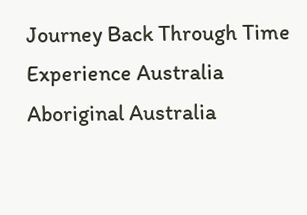Journey Back Through Time
Experience Australia
Aboriginal Australia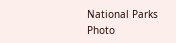National Parks
Photo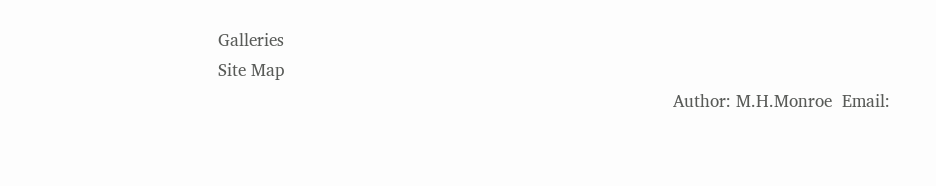Galleries
Site Map
                                                                                           Author: M.H.Monroe  Email: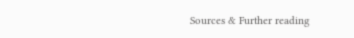Sources & Further reading